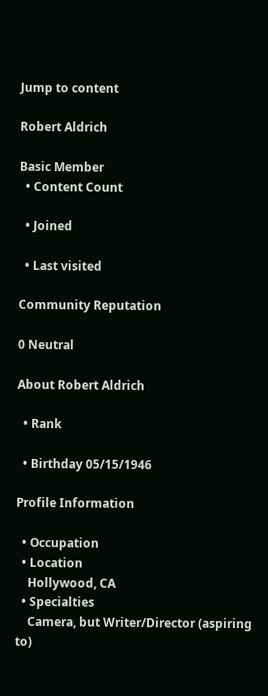Jump to content

Robert Aldrich

Basic Member
  • Content Count

  • Joined

  • Last visited

Community Reputation

0 Neutral

About Robert Aldrich

  • Rank

  • Birthday 05/15/1946

Profile Information

  • Occupation
  • Location
    Hollywood, CA
  • Specialties
    Camera, but Writer/Director (aspiring to)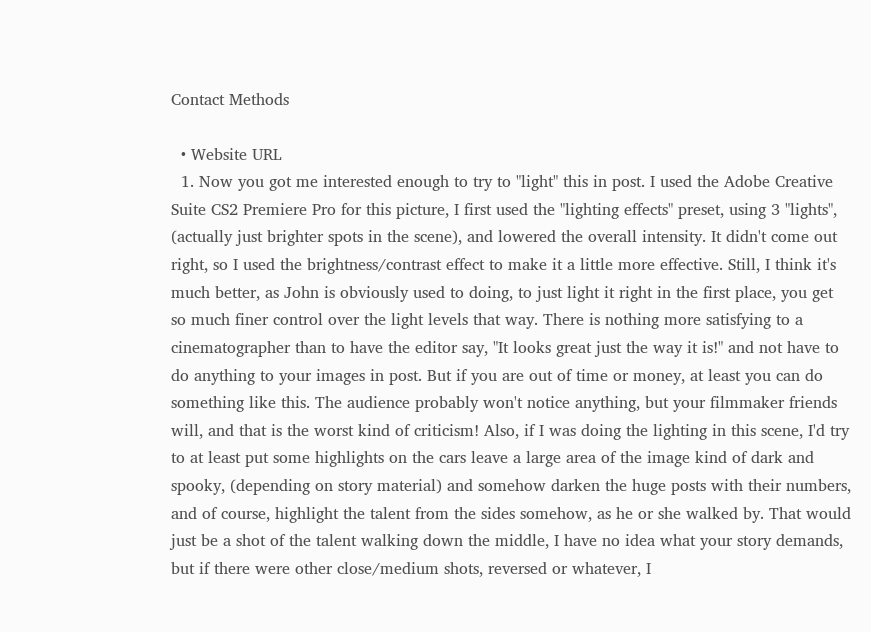Contact Methods

  • Website URL
  1. Now you got me interested enough to try to "light" this in post. I used the Adobe Creative Suite CS2 Premiere Pro for this picture, I first used the "lighting effects" preset, using 3 "lights", (actually just brighter spots in the scene), and lowered the overall intensity. It didn't come out right, so I used the brightness/contrast effect to make it a little more effective. Still, I think it's much better, as John is obviously used to doing, to just light it right in the first place, you get so much finer control over the light levels that way. There is nothing more satisfying to a cinematographer than to have the editor say, "It looks great just the way it is!" and not have to do anything to your images in post. But if you are out of time or money, at least you can do something like this. The audience probably won't notice anything, but your filmmaker friends will, and that is the worst kind of criticism! Also, if I was doing the lighting in this scene, I'd try to at least put some highlights on the cars leave a large area of the image kind of dark and spooky, (depending on story material) and somehow darken the huge posts with their numbers, and of course, highlight the talent from the sides somehow, as he or she walked by. That would just be a shot of the talent walking down the middle, I have no idea what your story demands, but if there were other close/medium shots, reversed or whatever, I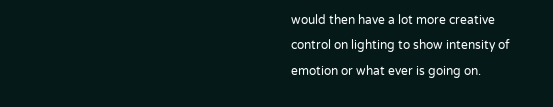would then have a lot more creative control on lighting to show intensity of emotion or what ever is going on.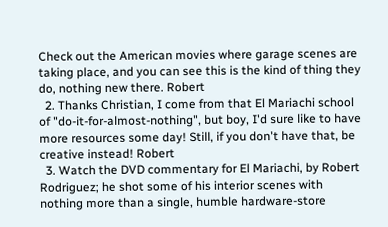Check out the American movies where garage scenes are taking place, and you can see this is the kind of thing they do, nothing new there. Robert
  2. Thanks Christian, I come from that El Mariachi school of "do-it-for-almost-nothing", but boy, I'd sure like to have more resources some day! Still, if you don't have that, be creative instead! Robert
  3. Watch the DVD commentary for El Mariachi, by Robert Rodriguez; he shot some of his interior scenes with nothing more than a single, humble hardware-store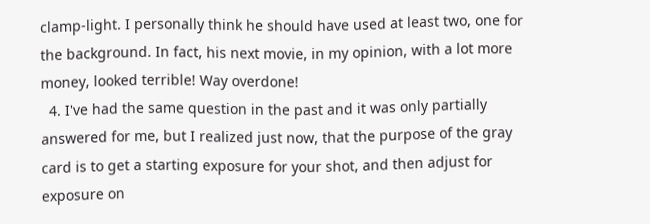clamp-light. I personally think he should have used at least two, one for the background. In fact, his next movie, in my opinion, with a lot more money, looked terrible! Way overdone!
  4. I've had the same question in the past and it was only partially answered for me, but I realized just now, that the purpose of the gray card is to get a starting exposure for your shot, and then adjust for exposure on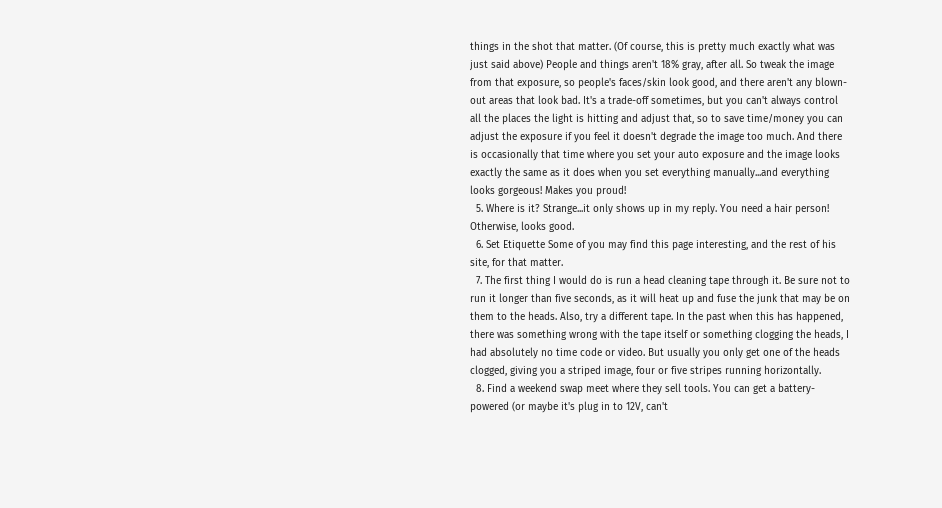things in the shot that matter. (Of course, this is pretty much exactly what was just said above) People and things aren't 18% gray, after all. So tweak the image from that exposure, so people's faces/skin look good, and there aren't any blown-out areas that look bad. It's a trade-off sometimes, but you can't always control all the places the light is hitting and adjust that, so to save time/money you can adjust the exposure if you feel it doesn't degrade the image too much. And there is occasionally that time where you set your auto exposure and the image looks exactly the same as it does when you set everything manually...and everything looks gorgeous! Makes you proud!
  5. Where is it? Strange...it only shows up in my reply. You need a hair person! Otherwise, looks good.
  6. Set Etiquette Some of you may find this page interesting, and the rest of his site, for that matter.
  7. The first thing I would do is run a head cleaning tape through it. Be sure not to run it longer than five seconds, as it will heat up and fuse the junk that may be on them to the heads. Also, try a different tape. In the past when this has happened, there was something wrong with the tape itself or something clogging the heads, I had absolutely no time code or video. But usually you only get one of the heads clogged, giving you a striped image, four or five stripes running horizontally.
  8. Find a weekend swap meet where they sell tools. You can get a battery-powered (or maybe it's plug in to 12V, can't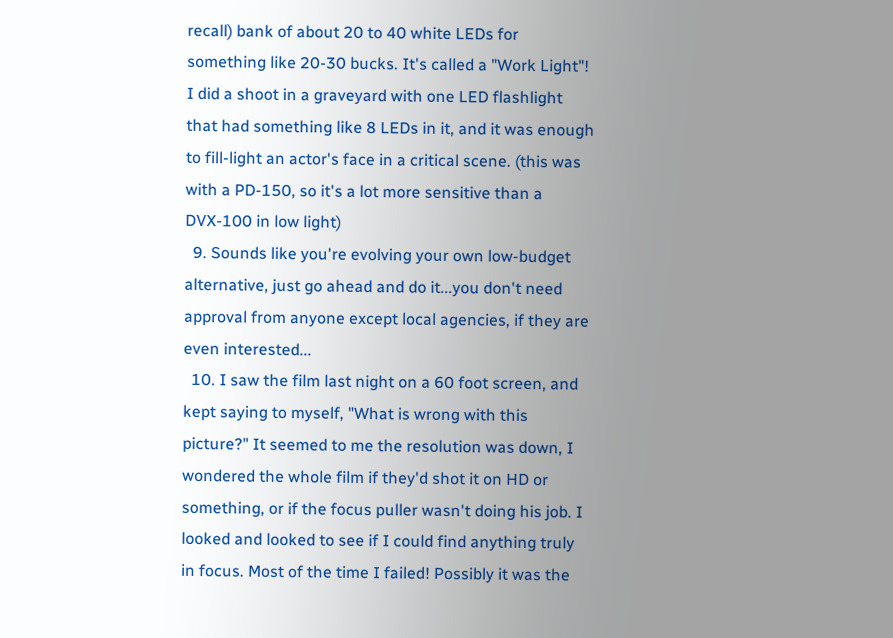recall) bank of about 20 to 40 white LEDs for something like 20-30 bucks. It's called a "Work Light"! I did a shoot in a graveyard with one LED flashlight that had something like 8 LEDs in it, and it was enough to fill-light an actor's face in a critical scene. (this was with a PD-150, so it's a lot more sensitive than a DVX-100 in low light)
  9. Sounds like you're evolving your own low-budget alternative, just go ahead and do it...you don't need approval from anyone except local agencies, if they are even interested...
  10. I saw the film last night on a 60 foot screen, and kept saying to myself, "What is wrong with this picture?" It seemed to me the resolution was down, I wondered the whole film if they'd shot it on HD or something, or if the focus puller wasn't doing his job. I looked and looked to see if I could find anything truly in focus. Most of the time I failed! Possibly it was the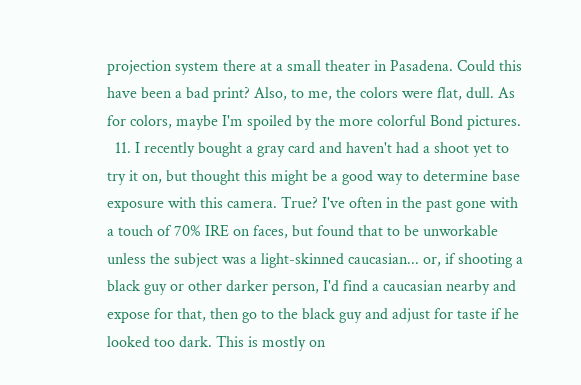projection system there at a small theater in Pasadena. Could this have been a bad print? Also, to me, the colors were flat, dull. As for colors, maybe I'm spoiled by the more colorful Bond pictures.
  11. I recently bought a gray card and haven't had a shoot yet to try it on, but thought this might be a good way to determine base exposure with this camera. True? I've often in the past gone with a touch of 70% IRE on faces, but found that to be unworkable unless the subject was a light-skinned caucasian... or, if shooting a black guy or other darker person, I'd find a caucasian nearby and expose for that, then go to the black guy and adjust for taste if he looked too dark. This is mostly on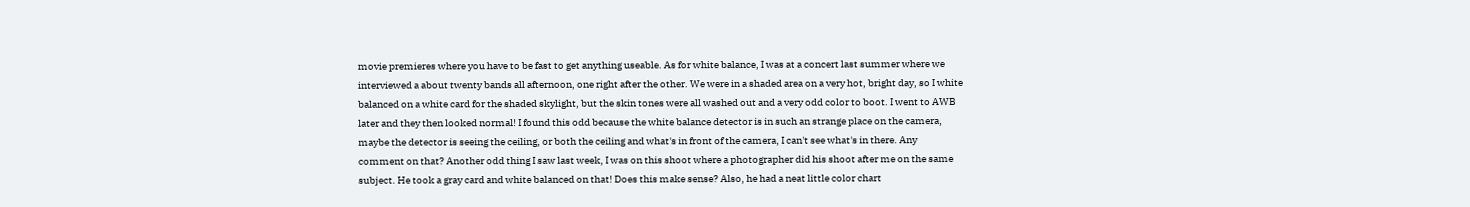movie premieres where you have to be fast to get anything useable. As for white balance, I was at a concert last summer where we interviewed a about twenty bands all afternoon, one right after the other. We were in a shaded area on a very hot, bright day, so I white balanced on a white card for the shaded skylight, but the skin tones were all washed out and a very odd color to boot. I went to AWB later and they then looked normal! I found this odd because the white balance detector is in such an strange place on the camera, maybe the detector is seeing the ceiling, or both the ceiling and what's in front of the camera, I can't see what's in there. Any comment on that? Another odd thing I saw last week, I was on this shoot where a photographer did his shoot after me on the same subject. He took a gray card and white balanced on that! Does this make sense? Also, he had a neat little color chart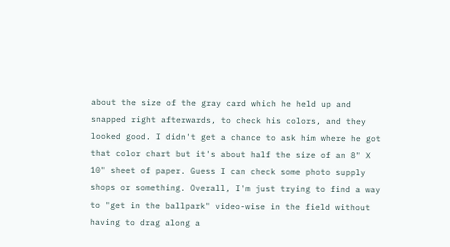about the size of the gray card which he held up and snapped right afterwards, to check his colors, and they looked good. I didn't get a chance to ask him where he got that color chart but it's about half the size of an 8" X 10" sheet of paper. Guess I can check some photo supply shops or something. Overall, I'm just trying to find a way to "get in the ballpark" video-wise in the field without having to drag along a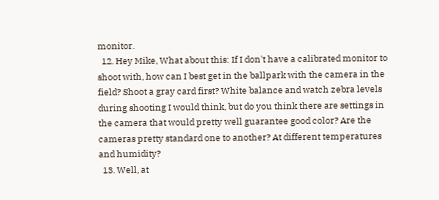monitor.
  12. Hey Mike, What about this: If I don't have a calibrated monitor to shoot with, how can I best get in the ballpark with the camera in the field? Shoot a gray card first? White balance and watch zebra levels during shooting I would think, but do you think there are settings in the camera that would pretty well guarantee good color? Are the cameras pretty standard one to another? At different temperatures and humidity?
  13. Well, at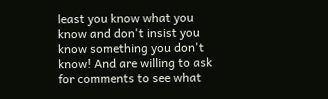least you know what you know and don't insist you know something you don't know! And are willing to ask for comments to see what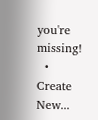you're missing!
  • Create New...